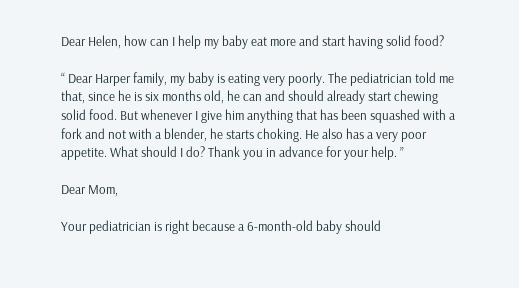Dear Helen, how can I help my baby eat more and start having solid food?

“ Dear Harper family, my baby is eating very poorly. The pediatrician told me that, since he is six months old, he can and should already start chewing solid food. But whenever I give him anything that has been squashed with a fork and not with a blender, he starts choking. He also has a very poor appetite. What should I do? Thank you in advance for your help. ”

Dear Mom,

Your pediatrician is right because a 6-month-old baby should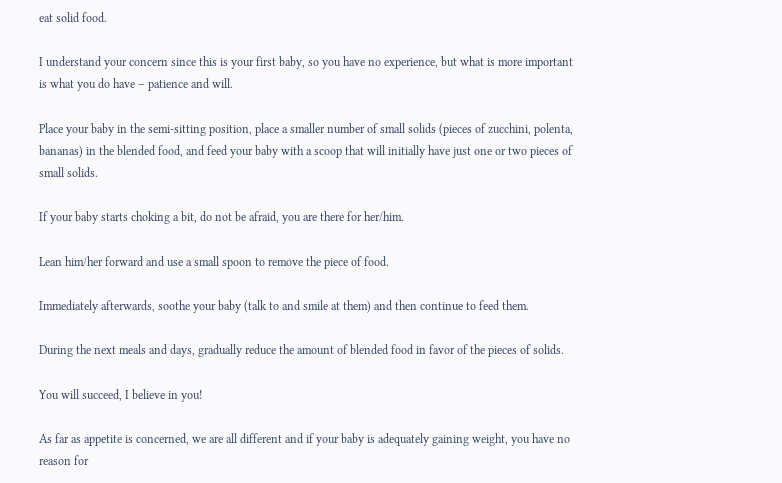eat solid food.

I understand your concern since this is your first baby, so you have no experience, but what is more important is what you do have – patience and will.

Place your baby in the semi-sitting position, place a smaller number of small solids (pieces of zucchini, polenta, bananas) in the blended food, and feed your baby with a scoop that will initially have just one or two pieces of small solids.

If your baby starts choking a bit, do not be afraid, you are there for her/him.

Lean him/her forward and use a small spoon to remove the piece of food.

Immediately afterwards, soothe your baby (talk to and smile at them) and then continue to feed them.

During the next meals and days, gradually reduce the amount of blended food in favor of the pieces of solids.

You will succeed, I believe in you!

As far as appetite is concerned, we are all different and if your baby is adequately gaining weight, you have no reason for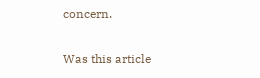concern.

Was this article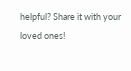helpful? Share it with your loved ones!